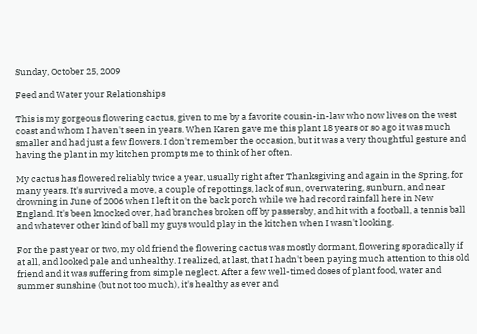Sunday, October 25, 2009

Feed and Water your Relationships

This is my gorgeous flowering cactus, given to me by a favorite cousin-in-law who now lives on the west coast and whom I haven't seen in years. When Karen gave me this plant 18 years or so ago it was much smaller and had just a few flowers. I don't remember the occasion, but it was a very thoughtful gesture and having the plant in my kitchen prompts me to think of her often.

My cactus has flowered reliably twice a year, usually right after Thanksgiving and again in the Spring, for many years. It's survived a move, a couple of repottings, lack of sun, overwatering, sunburn, and near drowning in June of 2006 when I left it on the back porch while we had record rainfall here in New England. It's been knocked over, had branches broken off by passersby, and hit with a football, a tennis ball and whatever other kind of ball my guys would play in the kitchen when I wasn't looking.

For the past year or two, my old friend the flowering cactus was mostly dormant, flowering sporadically if at all, and looked pale and unhealthy. I realized, at last, that I hadn't been paying much attention to this old friend and it was suffering from simple neglect. After a few well-timed doses of plant food, water and summer sunshine (but not too much), it's healthy as ever and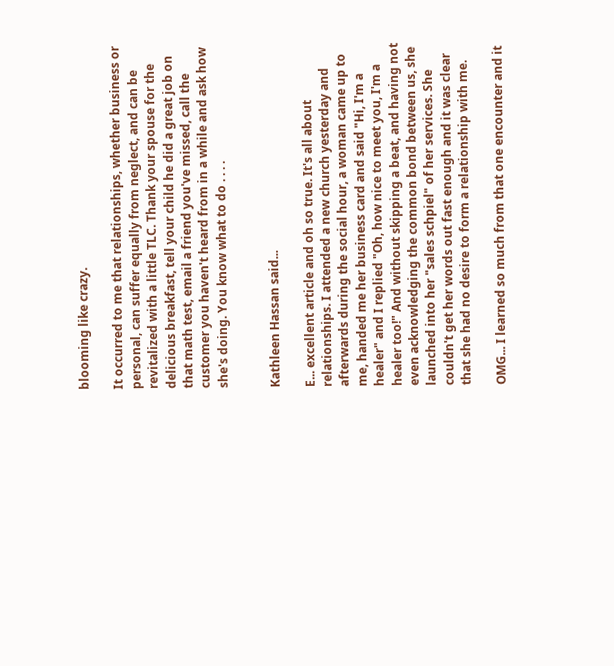blooming like crazy.

It occurred to me that relationships, whether business or personal, can suffer equally from neglect, and can be revitalized with a little TLC. Thank your spouse for the delicious breakfast, tell your child he did a great job on that math test, email a friend you've missed, call the customer you haven't heard from in a while and ask how she's doing. You know what to do . . . .


Kathleen Hassan said...

E... excellent article and oh so true. It's all about relationships. I attended a new church yesterday and afterwards during the social hour, a woman came up to me, handed me her business card and said "Hi, I'm a healer" and I replied "Oh, how nice to meet you, I'm a healer too!" And without skipping a beat, and having not even acknowledging the common bond between us, she launched into her "sales schpiel" of her services. She couldn't get her words out fast enough and it was clear that she had no desire to form a relationship with me.

OMG... I learned so much from that one encounter and it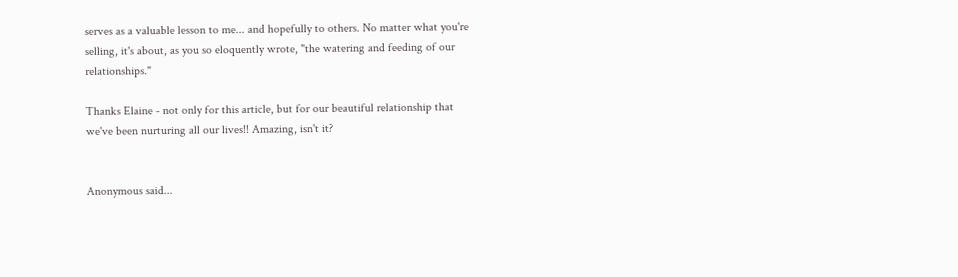serves as a valuable lesson to me... and hopefully to others. No matter what you're selling, it's about, as you so eloquently wrote, "the watering and feeding of our relationships."

Thanks Elaine - not only for this article, but for our beautiful relationship that we've been nurturing all our lives!! Amazing, isn't it?


Anonymous said...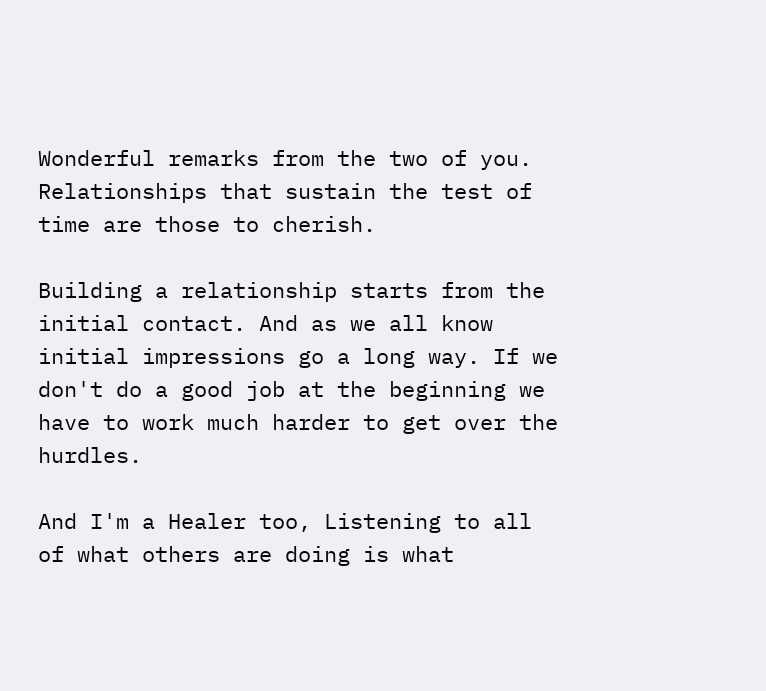Wonderful remarks from the two of you. Relationships that sustain the test of time are those to cherish.

Building a relationship starts from the initial contact. And as we all know initial impressions go a long way. If we don't do a good job at the beginning we have to work much harder to get over the hurdles.

And I'm a Healer too, Listening to all of what others are doing is what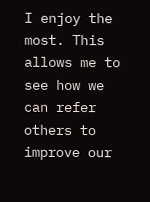I enjoy the most. This allows me to see how we can refer others to improve our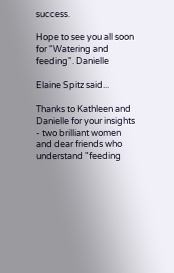success.

Hope to see you all soon for "Watering and feeding". Danielle

Elaine Spitz said...

Thanks to Kathleen and Danielle for your insights - two brilliant women and dear friends who understand "feeding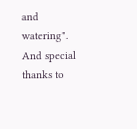and watering". And special thanks to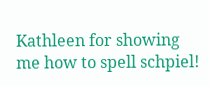Kathleen for showing me how to spell schpiel!